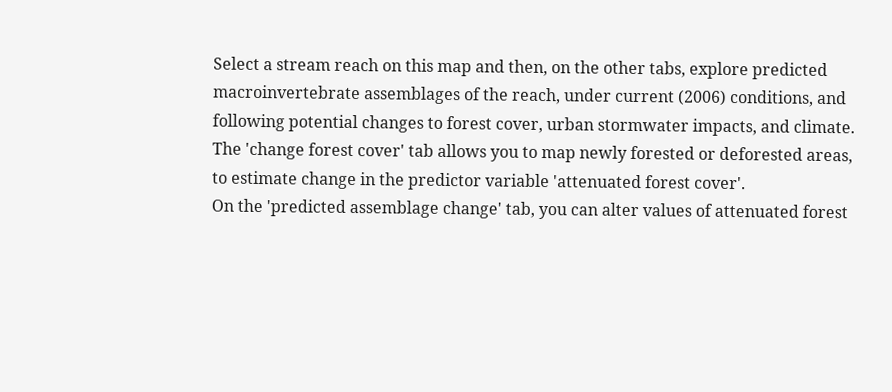Select a stream reach on this map and then, on the other tabs, explore predicted macroinvertebrate assemblages of the reach, under current (2006) conditions, and following potential changes to forest cover, urban stormwater impacts, and climate.
The 'change forest cover' tab allows you to map newly forested or deforested areas, to estimate change in the predictor variable 'attenuated forest cover'.
On the 'predicted assemblage change' tab, you can alter values of attenuated forest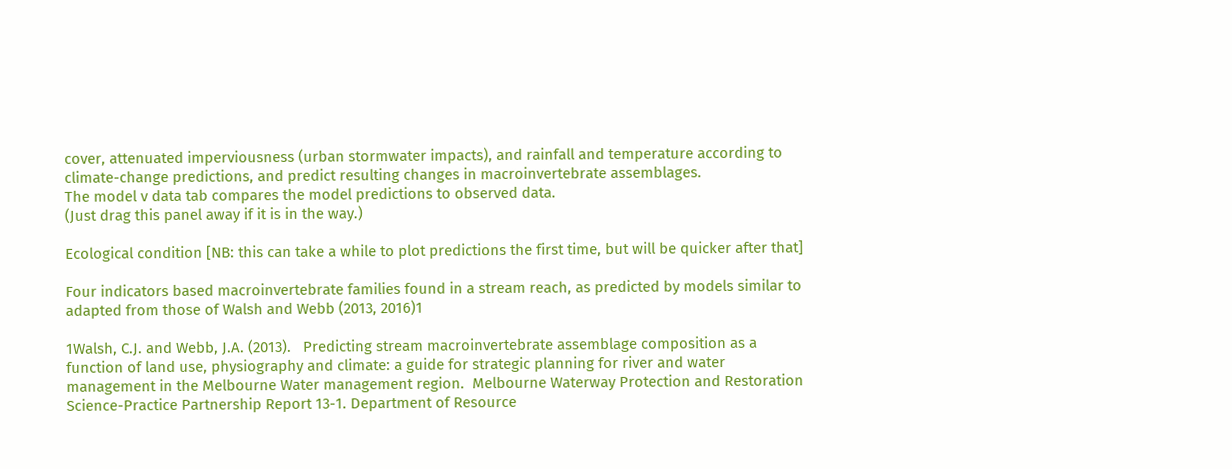cover, attenuated imperviousness (urban stormwater impacts), and rainfall and temperature according to climate-change predictions, and predict resulting changes in macroinvertebrate assemblages.
The model v data tab compares the model predictions to observed data.
(Just drag this panel away if it is in the way.)

Ecological condition [NB: this can take a while to plot predictions the first time, but will be quicker after that]

Four indicators based macroinvertebrate families found in a stream reach, as predicted by models similar to adapted from those of Walsh and Webb (2013, 2016)1

1Walsh, C.J. and Webb, J.A. (2013).   Predicting stream macroinvertebrate assemblage composition as a function of land use, physiography and climate: a guide for strategic planning for river and water management in the Melbourne Water management region.  Melbourne Waterway Protection and Restoration Science-Practice Partnership Report 13-1. Department of Resource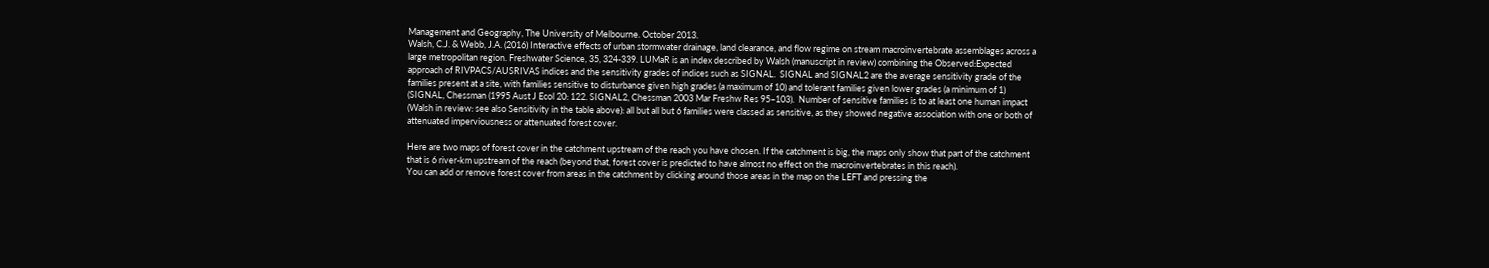Management and Geography, The University of Melbourne. October 2013.
Walsh, C.J. & Webb, J.A. (2016) Interactive effects of urban stormwater drainage, land clearance, and flow regime on stream macroinvertebrate assemblages across a large metropolitan region. Freshwater Science, 35, 324-339. LUMaR is an index described by Walsh (manuscript in review) combining the Observed:Expected approach of RIVPACS/AUSRIVAS indices and the sensitivity grades of indices such as SIGNAL.  SIGNAL and SIGNAL2 are the average sensitivity grade of the families present at a site, with families sensitive to disturbance given high grades (a maximum of 10) and tolerant families given lower grades (a minimum of 1) (SIGNAL, Chessman (1995 Aust J Ecol 20: 122. SIGNAL2, Chessman 2003 Mar Freshw Res 95–103).  Number of sensitive families is to at least one human impact (Walsh in review: see also Sensitivity in the table above): all but all but 6 families were classed as sensitive, as they showed negative association with one or both of attenuated imperviousness or attenuated forest cover.

Here are two maps of forest cover in the catchment upstream of the reach you have chosen. If the catchment is big, the maps only show that part of the catchment that is 6 river-km upstream of the reach (beyond that, forest cover is predicted to have almost no effect on the macroinvertebrates in this reach).
You can add or remove forest cover from areas in the catchment by clicking around those areas in the map on the LEFT and pressing the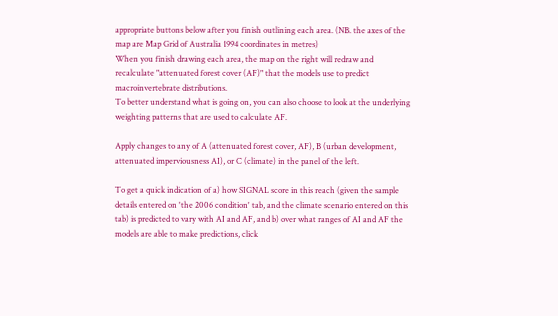appropriate buttons below after you finish outlining each area. (NB. the axes of the map are Map Grid of Australia 1994 coordinates in metres)
When you finish drawing each area, the map on the right will redraw and recalculate "attenuated forest cover (AF)" that the models use to predict macroinvertebrate distributions.
To better understand what is going on, you can also choose to look at the underlying weighting patterns that are used to calculate AF.

Apply changes to any of A (attenuated forest cover, AF), B (urban development, attenuated imperviousness AI), or C (climate) in the panel of the left.

To get a quick indication of a) how SIGNAL score in this reach (given the sample details entered on 'the 2006 condition' tab, and the climate scenario entered on this tab) is predicted to vary with AI and AF, and b) over what ranges of AI and AF the models are able to make predictions, click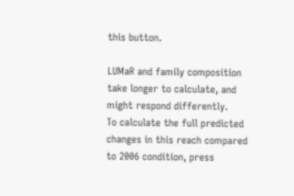this button.

LUMaR and family composition take longer to calculate, and might respond differently.
To calculate the full predicted changes in this reach compared to 2006 condition, press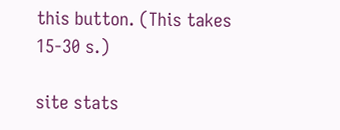this button. (This takes 15-30 s.)

site stats